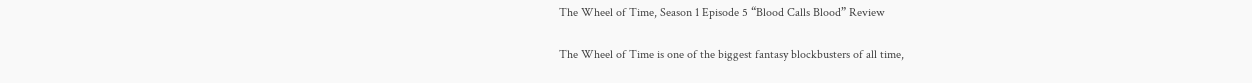The Wheel of Time, Season 1 Episode 5 “Blood Calls Blood” Review

The Wheel of Time is one of the biggest fantasy blockbusters of all time,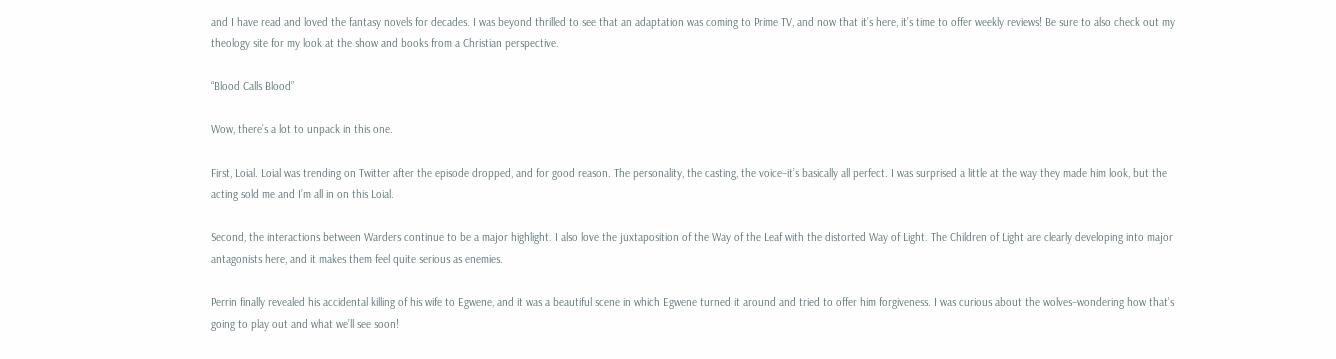and I have read and loved the fantasy novels for decades. I was beyond thrilled to see that an adaptation was coming to Prime TV, and now that it’s here, it’s time to offer weekly reviews! Be sure to also check out my theology site for my look at the show and books from a Christian perspective.

“Blood Calls Blood”

Wow, there’s a lot to unpack in this one.

First, Loial. Loial was trending on Twitter after the episode dropped, and for good reason. The personality, the casting, the voice–it’s basically all perfect. I was surprised a little at the way they made him look, but the acting sold me and I’m all in on this Loial.

Second, the interactions between Warders continue to be a major highlight. I also love the juxtaposition of the Way of the Leaf with the distorted Way of Light. The Children of Light are clearly developing into major antagonists here, and it makes them feel quite serious as enemies.

Perrin finally revealed his accidental killing of his wife to Egwene, and it was a beautiful scene in which Egwene turned it around and tried to offer him forgiveness. I was curious about the wolves–wondering how that’s going to play out and what we’ll see soon!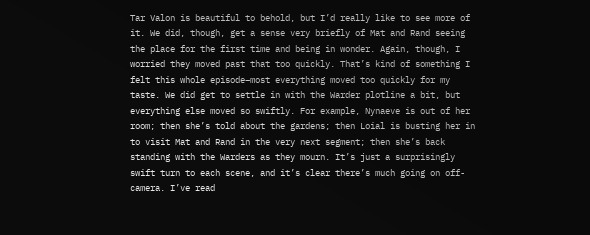Tar Valon is beautiful to behold, but I’d really like to see more of it. We did, though, get a sense very briefly of Mat and Rand seeing the place for the first time and being in wonder. Again, though, I worried they moved past that too quickly. That’s kind of something I felt this whole episode–most everything moved too quickly for my taste. We did get to settle in with the Warder plotline a bit, but everything else moved so swiftly. For example, Nynaeve is out of her room; then she’s told about the gardens; then Loial is busting her in to visit Mat and Rand in the very next segment; then she’s back standing with the Warders as they mourn. It’s just a surprisingly swift turn to each scene, and it’s clear there’s much going on off-camera. I’ve read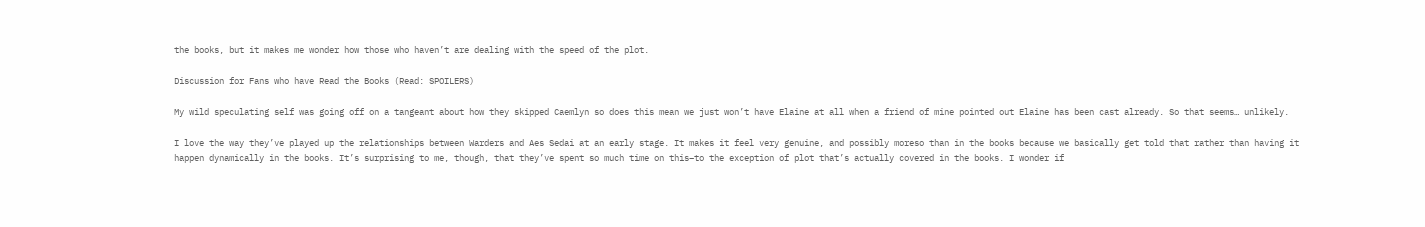the books, but it makes me wonder how those who haven’t are dealing with the speed of the plot.

Discussion for Fans who have Read the Books (Read: SPOILERS)

My wild speculating self was going off on a tangeant about how they skipped Caemlyn so does this mean we just won’t have Elaine at all when a friend of mine pointed out Elaine has been cast already. So that seems… unlikely.

I love the way they’ve played up the relationships between Warders and Aes Sedai at an early stage. It makes it feel very genuine, and possibly moreso than in the books because we basically get told that rather than having it happen dynamically in the books. It’s surprising to me, though, that they’ve spent so much time on this–to the exception of plot that’s actually covered in the books. I wonder if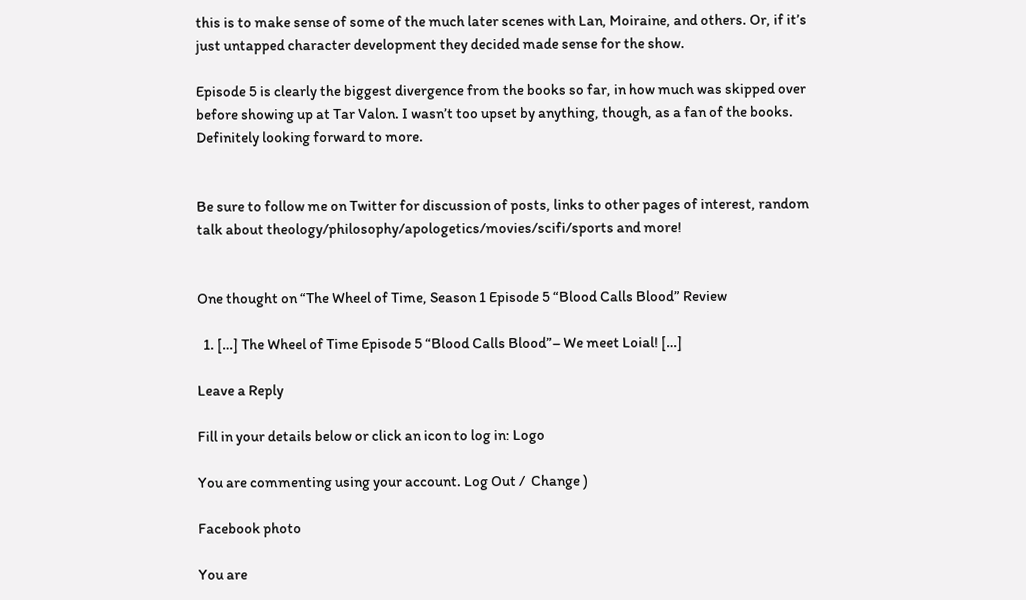this is to make sense of some of the much later scenes with Lan, Moiraine, and others. Or, if it’s just untapped character development they decided made sense for the show.

Episode 5 is clearly the biggest divergence from the books so far, in how much was skipped over before showing up at Tar Valon. I wasn’t too upset by anything, though, as a fan of the books. Definitely looking forward to more.


Be sure to follow me on Twitter for discussion of posts, links to other pages of interest, random talk about theology/philosophy/apologetics/movies/scifi/sports and more!


One thought on “The Wheel of Time, Season 1 Episode 5 “Blood Calls Blood” Review

  1. […] The Wheel of Time Episode 5 “Blood Calls Blood”– We meet Loial! […]

Leave a Reply

Fill in your details below or click an icon to log in: Logo

You are commenting using your account. Log Out /  Change )

Facebook photo

You are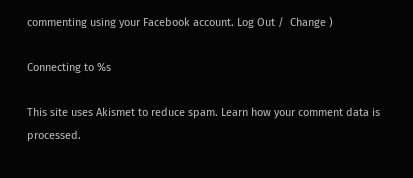commenting using your Facebook account. Log Out /  Change )

Connecting to %s

This site uses Akismet to reduce spam. Learn how your comment data is processed.